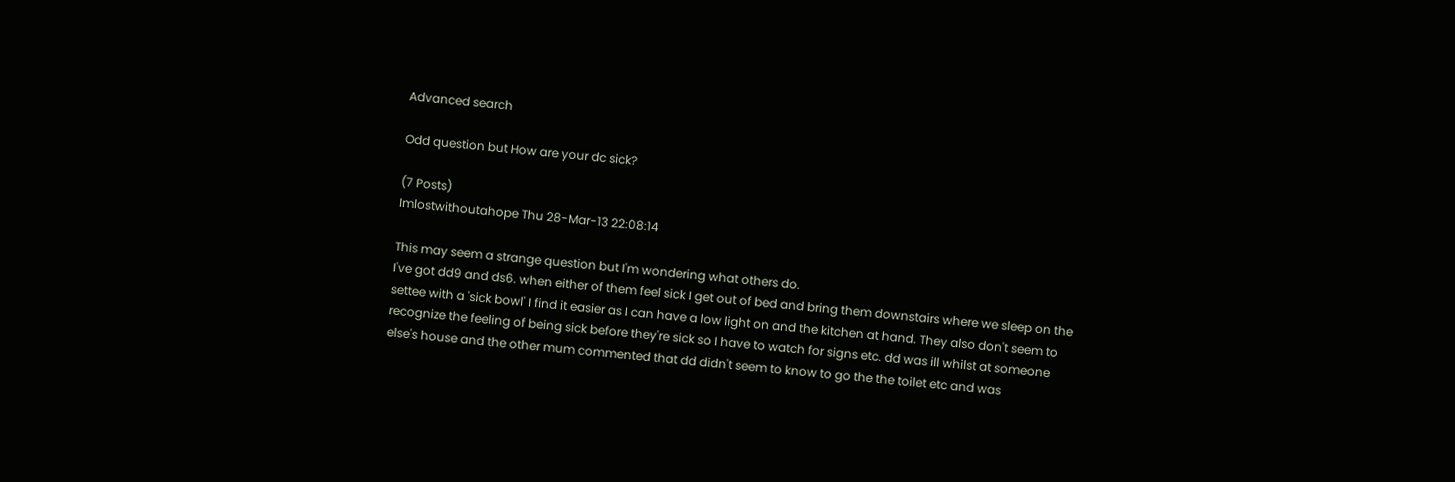Advanced search

Odd question but How are your dc sick?

(7 Posts)
Imlostwithoutahope Thu 28-Mar-13 22:08:14

This may seem a strange question but I'm wondering what others do.
I've got dd9 and ds6. when either of them feel sick I get out of bed and bring them downstairs where we sleep on the settee with a 'sick bowl' I find it easier as I can have a low light on and the kitchen at hand. They also don't seem to recognize the feeling of being sick before they're sick so I have to watch for signs etc. dd was ill whilst at someone else's house and the other mum commented that dd didn't seem to know to go the the toilet etc and was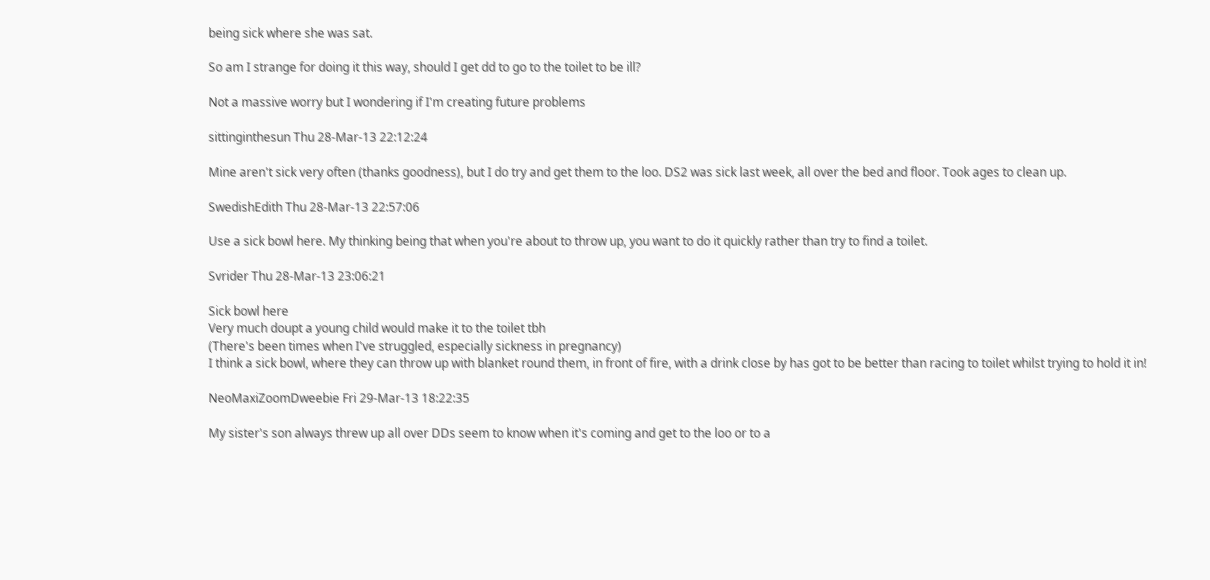being sick where she was sat.

So am I strange for doing it this way, should I get dd to go to the toilet to be ill?

Not a massive worry but I wondering if I'm creating future problems

sittinginthesun Thu 28-Mar-13 22:12:24

Mine aren't sick very often (thanks goodness), but I do try and get them to the loo. DS2 was sick last week, all over the bed and floor. Took ages to clean up.

SwedishEdith Thu 28-Mar-13 22:57:06

Use a sick bowl here. My thinking being that when you're about to throw up, you want to do it quickly rather than try to find a toilet.

Svrider Thu 28-Mar-13 23:06:21

Sick bowl here
Very much doupt a young child would make it to the toilet tbh
(There's been times when I've struggled, especially sickness in pregnancy)
I think a sick bowl, where they can throw up with blanket round them, in front of fire, with a drink close by has got to be better than racing to toilet whilst trying to hold it in!

NeoMaxiZoomDweebie Fri 29-Mar-13 18:22:35

My sister's son always threw up all over DDs seem to know when it's coming and get to the loo or to a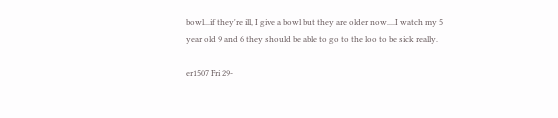bowl...if they're ill, I give a bowl but they are older now....I watch my 5 year old 9 and 6 they should be able to go to the loo to be sick really.

er1507 Fri 29-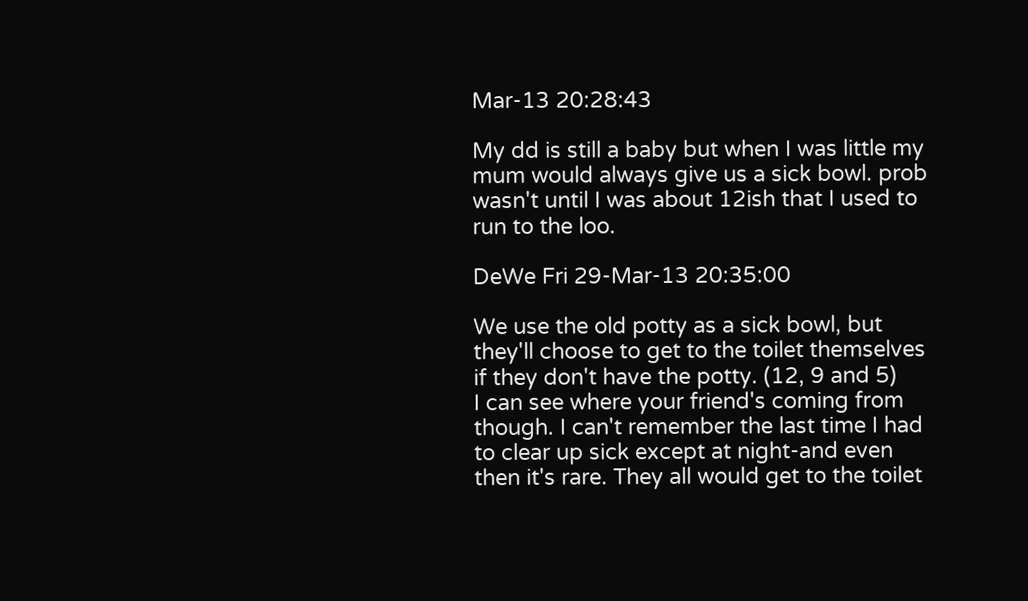Mar-13 20:28:43

My dd is still a baby but when I was little my mum would always give us a sick bowl. prob wasn't until I was about 12ish that I used to run to the loo.

DeWe Fri 29-Mar-13 20:35:00

We use the old potty as a sick bowl, but they'll choose to get to the toilet themselves if they don't have the potty. (12, 9 and 5)
I can see where your friend's coming from though. I can't remember the last time I had to clear up sick except at night-and even then it's rare. They all would get to the toilet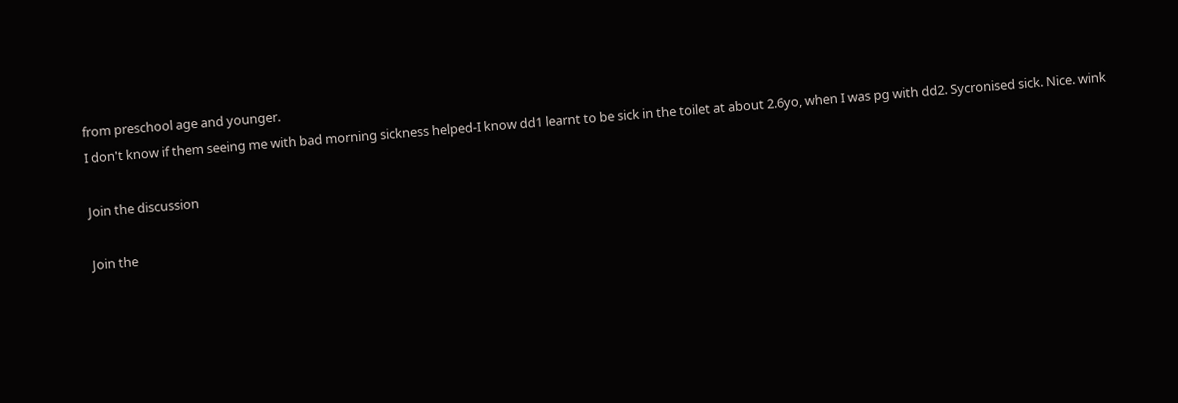from preschool age and younger.
I don't know if them seeing me with bad morning sickness helped-I know dd1 learnt to be sick in the toilet at about 2.6yo, when I was pg with dd2. Sycronised sick. Nice. wink

Join the discussion

Join the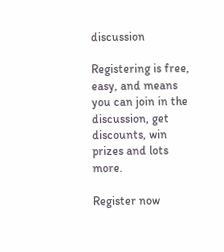discussion

Registering is free, easy, and means you can join in the discussion, get discounts, win prizes and lots more.

Register now